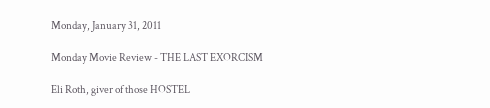Monday, January 31, 2011

Monday Movie Review - THE LAST EXORCISM

Eli Roth, giver of those HOSTEL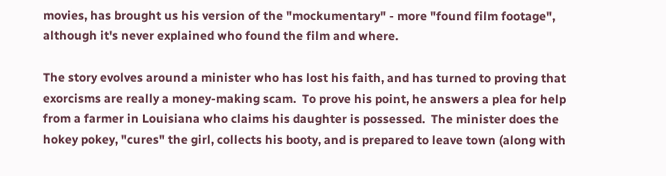movies, has brought us his version of the "mockumentary" - more "found film footage", although it's never explained who found the film and where.

The story evolves around a minister who has lost his faith, and has turned to proving that exorcisms are really a money-making scam.  To prove his point, he answers a plea for help from a farmer in Louisiana who claims his daughter is possessed.  The minister does the hokey pokey, "cures" the girl, collects his booty, and is prepared to leave town (along with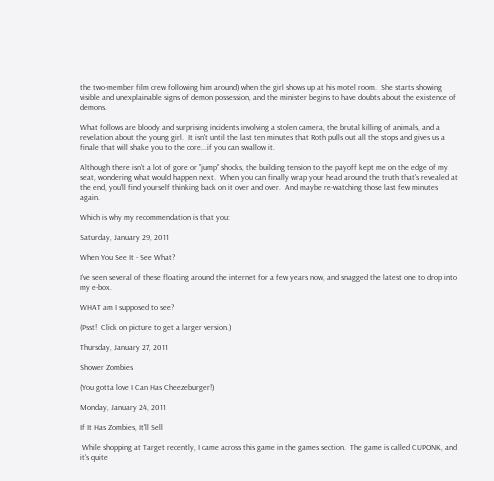the two-member film crew following him around) when the girl shows up at his motel room.  She starts showing visible and unexplainable signs of demon possession, and the minister begins to have doubts about the existence of demons.

What follows are bloody and surprising incidents involving a stolen camera, the brutal killing of animals, and a revelation about the young girl.  It isn't until the last ten minutes that Roth pulls out all the stops and gives us a finale that will shake you to the core...if you can swallow it.

Although there isn't a lot of gore or "jump" shocks, the building tension to the payoff kept me on the edge of my seat, wondering what would happen next.  When you can finally wrap your head around the truth that's revealed at the end, you'll find yourself thinking back on it over and over.  And maybe re-watching those last few minutes again.

Which is why my recommendation is that you:

Saturday, January 29, 2011

When You See It - See What?

I've seen several of these floating around the internet for a few years now, and snagged the latest one to drop into my e-box.

WHAT am I supposed to see?

(Psst!  Click on picture to get a larger version.)

Thursday, January 27, 2011

Shower Zombies

(You gotta love I Can Has Cheezeburger!)

Monday, January 24, 2011

If It Has Zombies, It'll Sell

 While shopping at Target recently, I came across this game in the games section.  The game is called CUPONK, and it's quite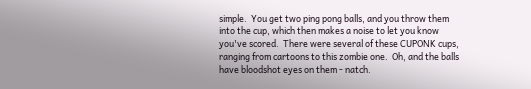simple.  You get two ping pong balls, and you throw them into the cup, which then makes a noise to let you know you've scored.  There were several of these CUPONK cups, ranging from cartoons to this zombie one.  Oh, and the balls have bloodshot eyes on them - natch.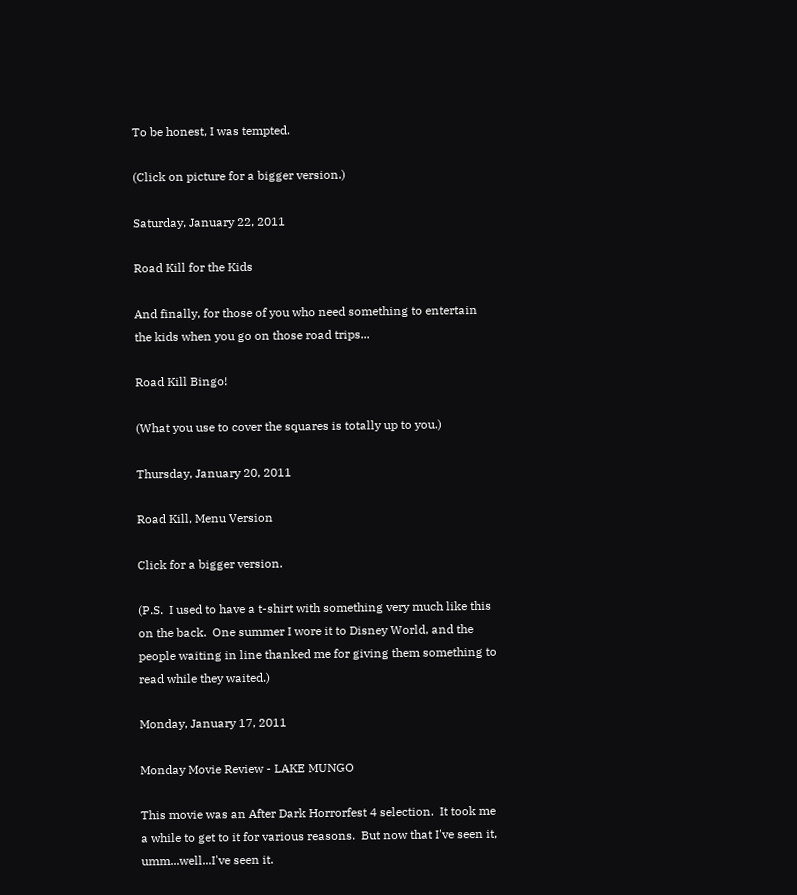To be honest, I was tempted.

(Click on picture for a bigger version.)

Saturday, January 22, 2011

Road Kill for the Kids

And finally, for those of you who need something to entertain the kids when you go on those road trips...

Road Kill Bingo!

(What you use to cover the squares is totally up to you.)

Thursday, January 20, 2011

Road Kill, Menu Version

Click for a bigger version.

(P.S.  I used to have a t-shirt with something very much like this on the back.  One summer I wore it to Disney World, and the people waiting in line thanked me for giving them something to read while they waited.)

Monday, January 17, 2011

Monday Movie Review - LAKE MUNGO

This movie was an After Dark Horrorfest 4 selection.  It took me a while to get to it for various reasons.  But now that I've seen it, umm...well...I've seen it.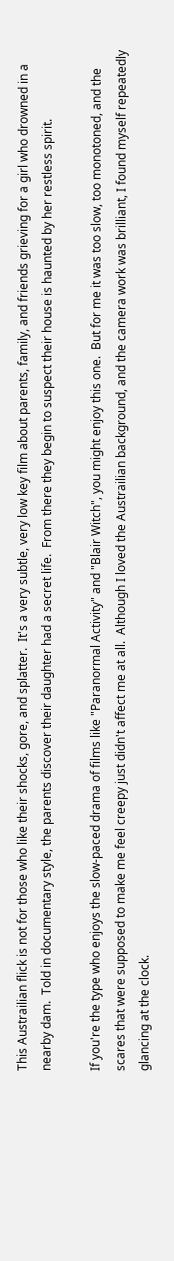This Austrailian flick is not for those who like their shocks, gore, and splatter.  It's a very subtle, very low key film about parents, family, and friends grieving for a girl who drowned in a nearby dam.  Told in documentary style, the parents discover their daughter had a secret life.  From there they begin to suspect their house is haunted by her restless spirit.

If you're the type who enjoys the slow-paced drama of films like "Paranormal Activity" and "Blair Witch", you might enjoy this one.  But for me it was too slow, too monotoned, and the scares that were supposed to make me feel creepy just didn't affect me at all.  Although I loved the Austrailian background, and the camera work was brilliant, I found myself repeatedly glancing at the clock.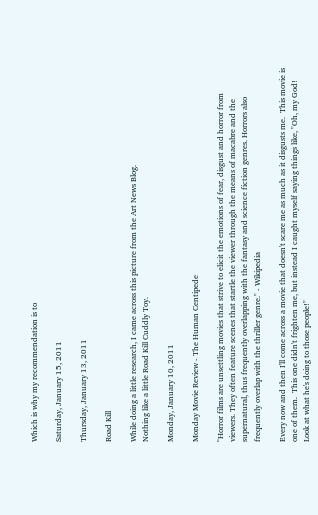Which is why my recommendation is to

Saturday, January 15, 2011

Thursday, January 13, 2011

Road Kill

While doing a little research, I came across this picture from the Art News Blog.
Nothing like a little Road Kill Cuddly Toy.

Monday, January 10, 2011

Monday Movie Review - The Human Centipede

"Horror films are unsettling movies that strive to elicit the emotions of fear, disgust and horror from viewers. They often feature scenes that startle the viewer through the means of macabre and the supernatural, thus frequently overlapping with the fantasy and science fiction genres. Horrors also frequently overlap with the thriller genre." - Wikipedia

Every now and then I'll come across a movie that doesn't scare me as much as it disgusts me.  This movie is one of them.  This one didn't frighten me, but instead I caught myself saying things like, "Oh, my God!  Look at what he's doing to those people!"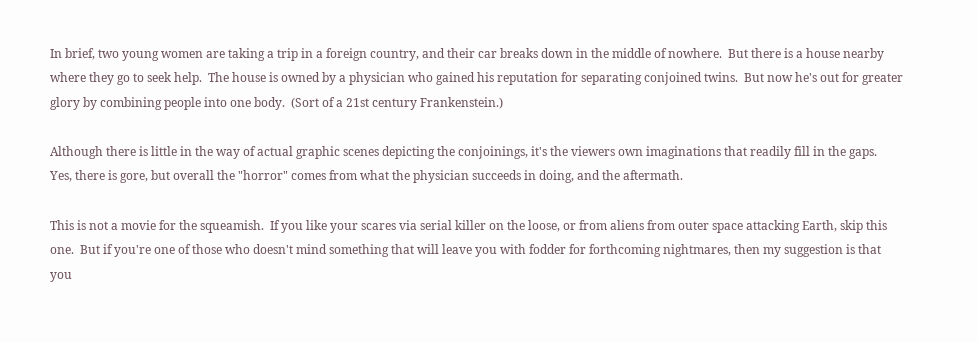In brief, two young women are taking a trip in a foreign country, and their car breaks down in the middle of nowhere.  But there is a house nearby where they go to seek help.  The house is owned by a physician who gained his reputation for separating conjoined twins.  But now he's out for greater glory by combining people into one body.  (Sort of a 21st century Frankenstein.)

Although there is little in the way of actual graphic scenes depicting the conjoinings, it's the viewers own imaginations that readily fill in the gaps.  Yes, there is gore, but overall the "horror" comes from what the physician succeeds in doing, and the aftermath.

This is not a movie for the squeamish.  If you like your scares via serial killer on the loose, or from aliens from outer space attacking Earth, skip this one.  But if you're one of those who doesn't mind something that will leave you with fodder for forthcoming nightmares, then my suggestion is that you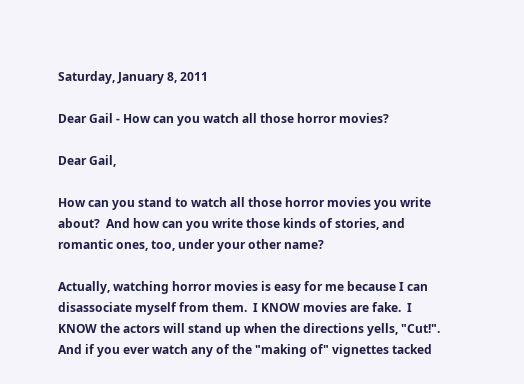Saturday, January 8, 2011

Dear Gail - How can you watch all those horror movies?

Dear Gail,

How can you stand to watch all those horror movies you write about?  And how can you write those kinds of stories, and romantic ones, too, under your other name?

Actually, watching horror movies is easy for me because I can disassociate myself from them.  I KNOW movies are fake.  I KNOW the actors will stand up when the directions yells, "Cut!".  And if you ever watch any of the "making of" vignettes tacked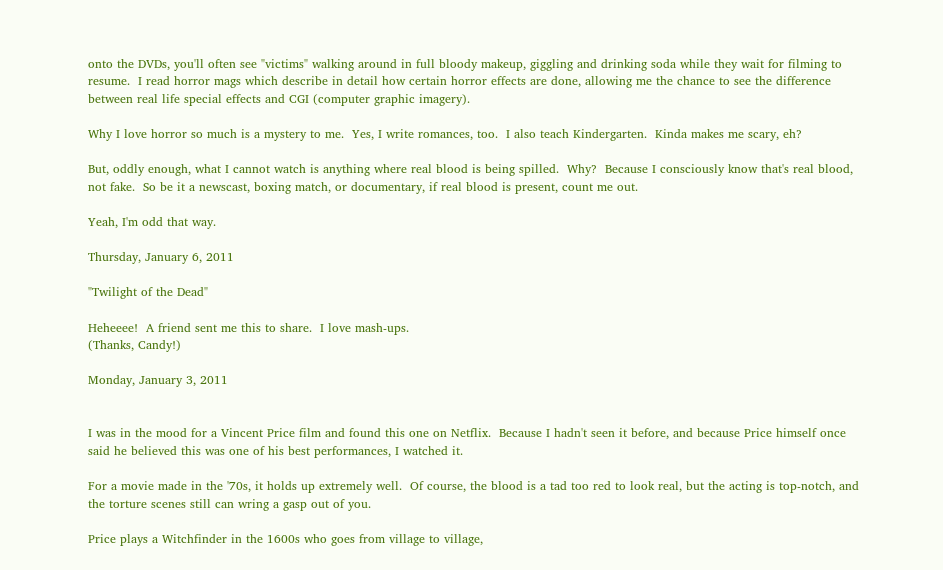onto the DVDs, you'll often see "victims" walking around in full bloody makeup, giggling and drinking soda while they wait for filming to resume.  I read horror mags which describe in detail how certain horror effects are done, allowing me the chance to see the difference between real life special effects and CGI (computer graphic imagery).

Why I love horror so much is a mystery to me.  Yes, I write romances, too.  I also teach Kindergarten.  Kinda makes me scary, eh?

But, oddly enough, what I cannot watch is anything where real blood is being spilled.  Why?  Because I consciously know that's real blood, not fake.  So be it a newscast, boxing match, or documentary, if real blood is present, count me out.

Yeah, I'm odd that way.

Thursday, January 6, 2011

"Twilight of the Dead"

Heheeee!  A friend sent me this to share.  I love mash-ups.
(Thanks, Candy!)

Monday, January 3, 2011


I was in the mood for a Vincent Price film and found this one on Netflix.  Because I hadn't seen it before, and because Price himself once said he believed this was one of his best performances, I watched it.

For a movie made in the '70s, it holds up extremely well.  Of course, the blood is a tad too red to look real, but the acting is top-notch, and the torture scenes still can wring a gasp out of you.

Price plays a Witchfinder in the 1600s who goes from village to village,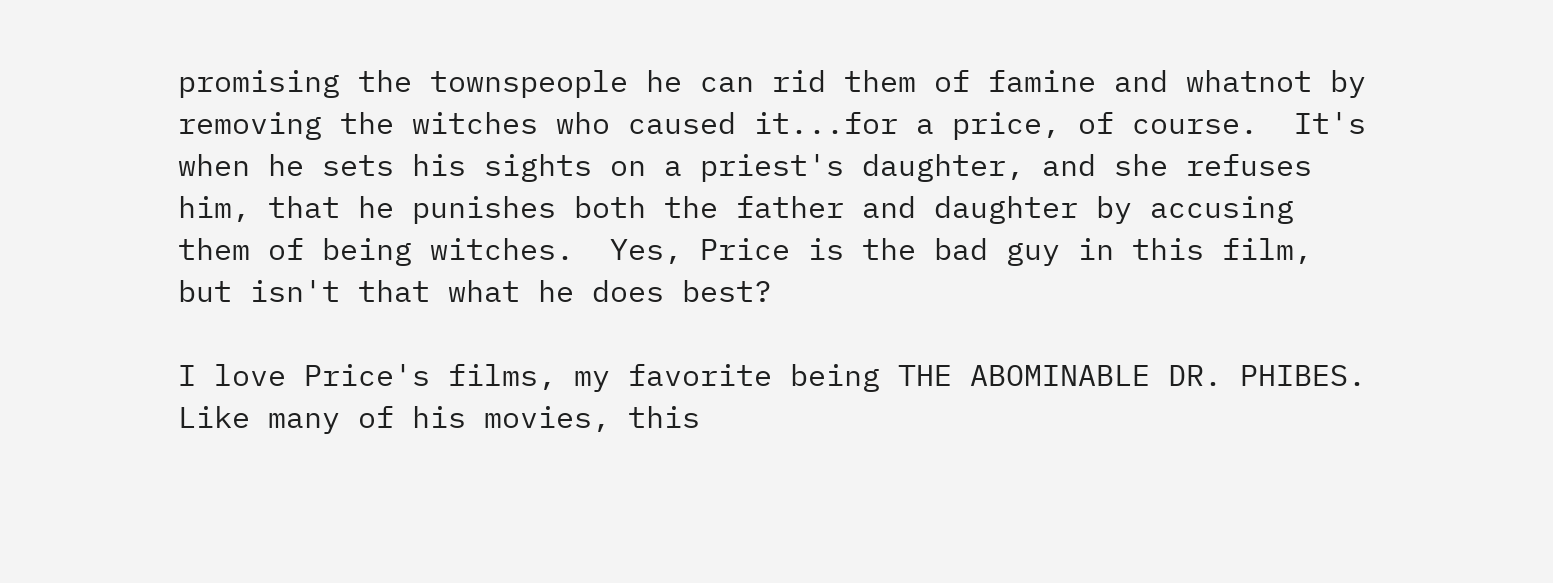promising the townspeople he can rid them of famine and whatnot by removing the witches who caused it...for a price, of course.  It's when he sets his sights on a priest's daughter, and she refuses him, that he punishes both the father and daughter by accusing them of being witches.  Yes, Price is the bad guy in this film, but isn't that what he does best?

I love Price's films, my favorite being THE ABOMINABLE DR. PHIBES.  Like many of his movies, this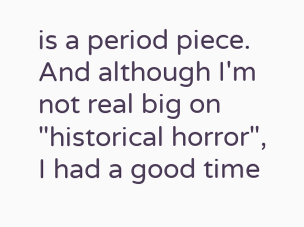is a period piece.  And although I'm not real big on "historical horror", I had a good time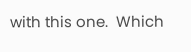with this one.  Which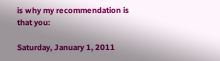is why my recommendation is that you:

Saturday, January 1, 2011